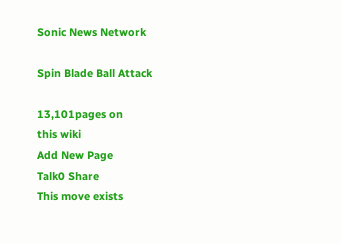Sonic News Network

Spin Blade Ball Attack

13,101pages on
this wiki
Add New Page
Talk0 Share
This move exists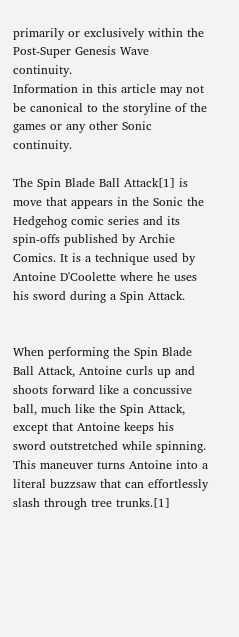primarily or exclusively within the Post-Super Genesis Wave continuity.
Information in this article may not be canonical to the storyline of the games or any other Sonic continuity.

The Spin Blade Ball Attack[1] is move that appears in the Sonic the Hedgehog comic series and its spin-offs published by Archie Comics. It is a technique used by Antoine D'Coolette where he uses his sword during a Spin Attack.


When performing the Spin Blade Ball Attack, Antoine curls up and shoots forward like a concussive ball, much like the Spin Attack, except that Antoine keeps his sword outstretched while spinning. This maneuver turns Antoine into a literal buzzsaw that can effortlessly slash through tree trunks.[1]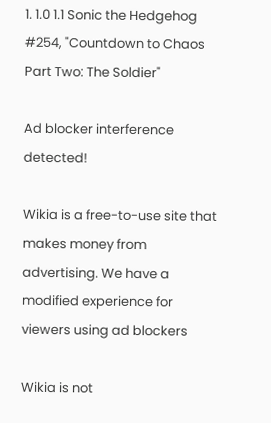1. 1.0 1.1 Sonic the Hedgehog #254, "Countdown to Chaos Part Two: The Soldier"

Ad blocker interference detected!

Wikia is a free-to-use site that makes money from advertising. We have a modified experience for viewers using ad blockers

Wikia is not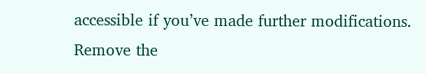accessible if you’ve made further modifications. Remove the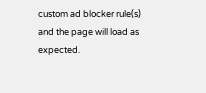custom ad blocker rule(s) and the page will load as expected.